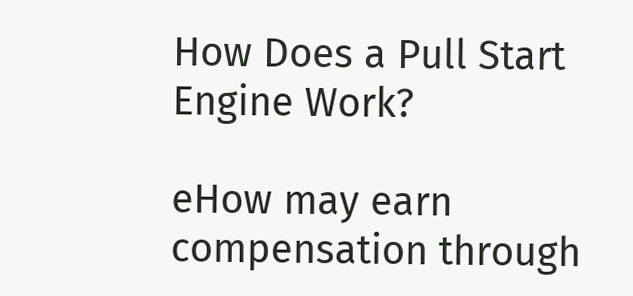How Does a Pull Start Engine Work?

eHow may earn compensation through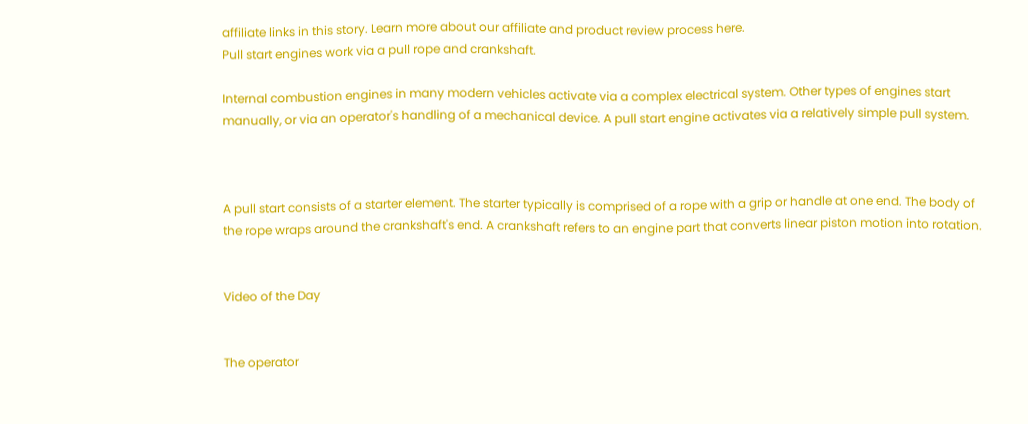affiliate links in this story. Learn more about our affiliate and product review process here.
Pull start engines work via a pull rope and crankshaft.

Internal combustion engines in many modern vehicles activate via a complex electrical system. Other types of engines start manually, or via an operator's handling of a mechanical device. A pull start engine activates via a relatively simple pull system.



A pull start consists of a starter element. The starter typically is comprised of a rope with a grip or handle at one end. The body of the rope wraps around the crankshaft's end. A crankshaft refers to an engine part that converts linear piston motion into rotation.


Video of the Day


The operator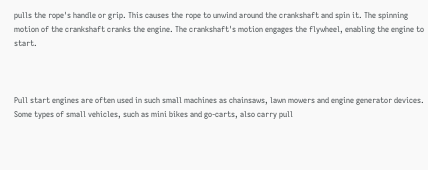pulls the rope's handle or grip. This causes the rope to unwind around the crankshaft and spin it. The spinning motion of the crankshaft cranks the engine. The crankshaft's motion engages the flywheel, enabling the engine to start.



Pull start engines are often used in such small machines as chainsaws, lawn mowers and engine generator devices. Some types of small vehicles, such as mini bikes and go-carts, also carry pull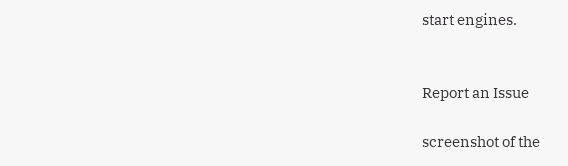start engines.


Report an Issue

screenshot of the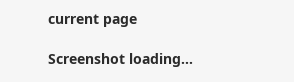current page

Screenshot loading...